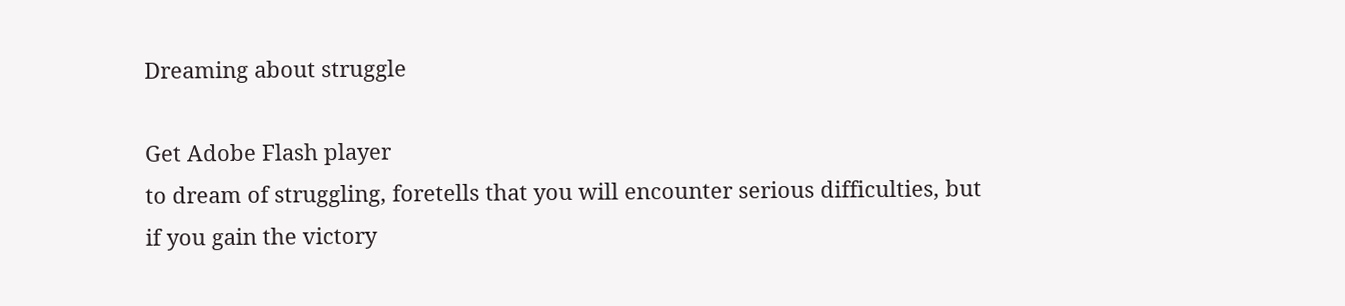Dreaming about struggle

Get Adobe Flash player
to dream of struggling, foretells that you will encounter serious difficulties, but if you gain the victory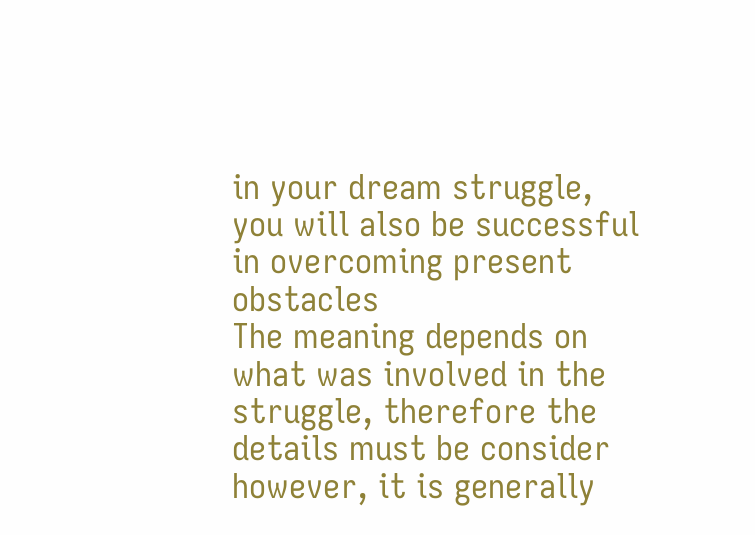in your dream struggle, you will also be successful in overcoming present obstacles
The meaning depends on what was involved in the struggle, therefore the details must be consider however, it is generally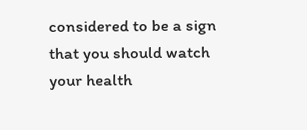considered to be a sign that you should watch your health